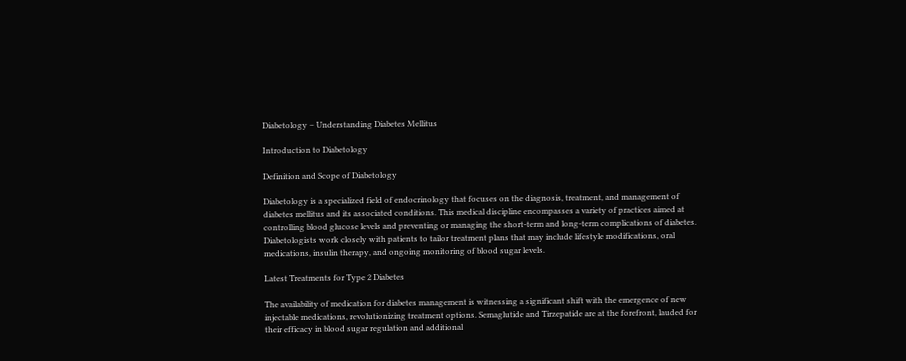Diabetology – Understanding Diabetes Mellitus

Introduction to Diabetology

Definition and Scope of Diabetology

Diabetology is a specialized field of endocrinology that focuses on the diagnosis, treatment, and management of diabetes mellitus and its associated conditions. This medical discipline encompasses a variety of practices aimed at controlling blood glucose levels and preventing or managing the short-term and long-term complications of diabetes. Diabetologists work closely with patients to tailor treatment plans that may include lifestyle modifications, oral medications, insulin therapy, and ongoing monitoring of blood sugar levels.

Latest Treatments for Type 2 Diabetes

The availability of medication for diabetes management is witnessing a significant shift with the emergence of new injectable medications, revolutionizing treatment options. Semaglutide and Tirzepatide are at the forefront, lauded for their efficacy in blood sugar regulation and additional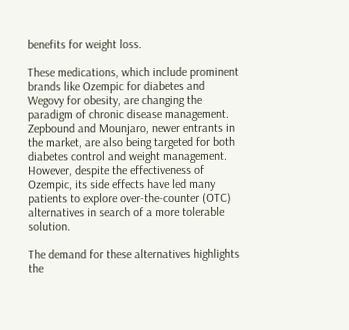benefits for weight loss.

These medications, which include prominent brands like Ozempic for diabetes and Wegovy for obesity, are changing the paradigm of chronic disease management. Zepbound and Mounjaro, newer entrants in the market, are also being targeted for both diabetes control and weight management. However, despite the effectiveness of Ozempic, its side effects have led many patients to explore over-the-counter (OTC) alternatives in search of a more tolerable solution.

The demand for these alternatives highlights the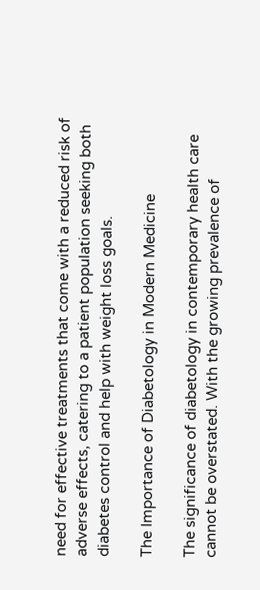need for effective treatments that come with a reduced risk of adverse effects, catering to a patient population seeking both diabetes control and help with weight loss goals.

The Importance of Diabetology in Modern Medicine

The significance of diabetology in contemporary health care cannot be overstated. With the growing prevalence of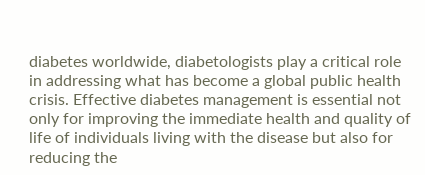diabetes worldwide, diabetologists play a critical role in addressing what has become a global public health crisis. Effective diabetes management is essential not only for improving the immediate health and quality of life of individuals living with the disease but also for reducing the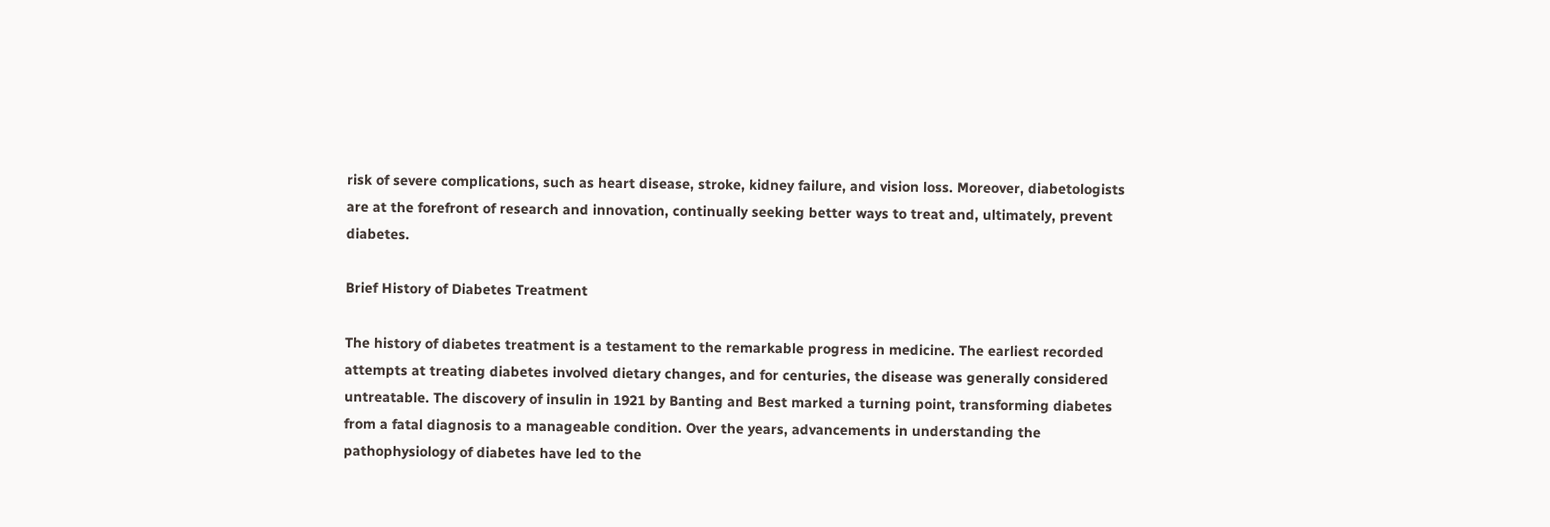risk of severe complications, such as heart disease, stroke, kidney failure, and vision loss. Moreover, diabetologists are at the forefront of research and innovation, continually seeking better ways to treat and, ultimately, prevent diabetes.

Brief History of Diabetes Treatment

The history of diabetes treatment is a testament to the remarkable progress in medicine. The earliest recorded attempts at treating diabetes involved dietary changes, and for centuries, the disease was generally considered untreatable. The discovery of insulin in 1921 by Banting and Best marked a turning point, transforming diabetes from a fatal diagnosis to a manageable condition. Over the years, advancements in understanding the pathophysiology of diabetes have led to the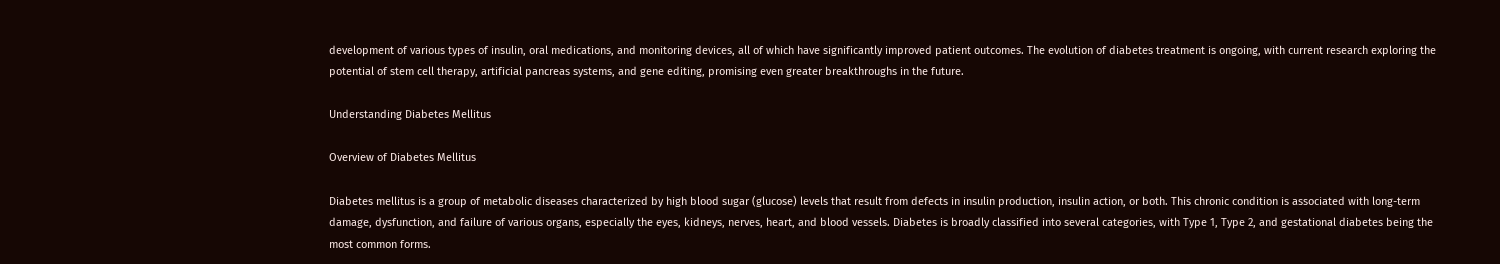development of various types of insulin, oral medications, and monitoring devices, all of which have significantly improved patient outcomes. The evolution of diabetes treatment is ongoing, with current research exploring the potential of stem cell therapy, artificial pancreas systems, and gene editing, promising even greater breakthroughs in the future.

Understanding Diabetes Mellitus

Overview of Diabetes Mellitus

Diabetes mellitus is a group of metabolic diseases characterized by high blood sugar (glucose) levels that result from defects in insulin production, insulin action, or both. This chronic condition is associated with long-term damage, dysfunction, and failure of various organs, especially the eyes, kidneys, nerves, heart, and blood vessels. Diabetes is broadly classified into several categories, with Type 1, Type 2, and gestational diabetes being the most common forms.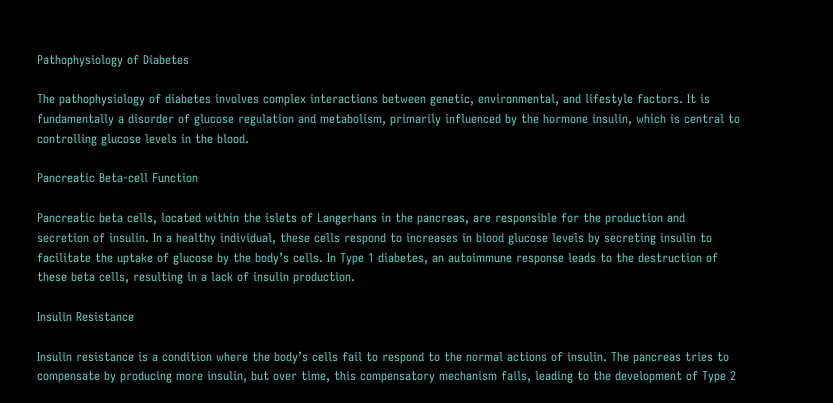Pathophysiology of Diabetes

The pathophysiology of diabetes involves complex interactions between genetic, environmental, and lifestyle factors. It is fundamentally a disorder of glucose regulation and metabolism, primarily influenced by the hormone insulin, which is central to controlling glucose levels in the blood.

Pancreatic Beta-cell Function

Pancreatic beta cells, located within the islets of Langerhans in the pancreas, are responsible for the production and secretion of insulin. In a healthy individual, these cells respond to increases in blood glucose levels by secreting insulin to facilitate the uptake of glucose by the body’s cells. In Type 1 diabetes, an autoimmune response leads to the destruction of these beta cells, resulting in a lack of insulin production.

Insulin Resistance

Insulin resistance is a condition where the body’s cells fail to respond to the normal actions of insulin. The pancreas tries to compensate by producing more insulin, but over time, this compensatory mechanism fails, leading to the development of Type 2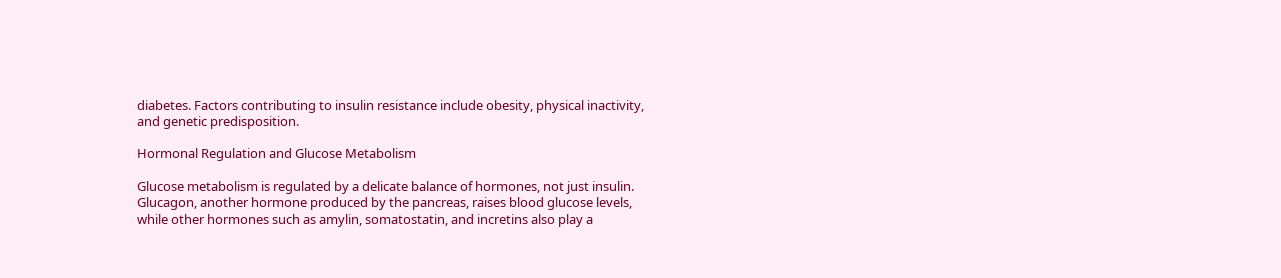diabetes. Factors contributing to insulin resistance include obesity, physical inactivity, and genetic predisposition.

Hormonal Regulation and Glucose Metabolism

Glucose metabolism is regulated by a delicate balance of hormones, not just insulin. Glucagon, another hormone produced by the pancreas, raises blood glucose levels, while other hormones such as amylin, somatostatin, and incretins also play a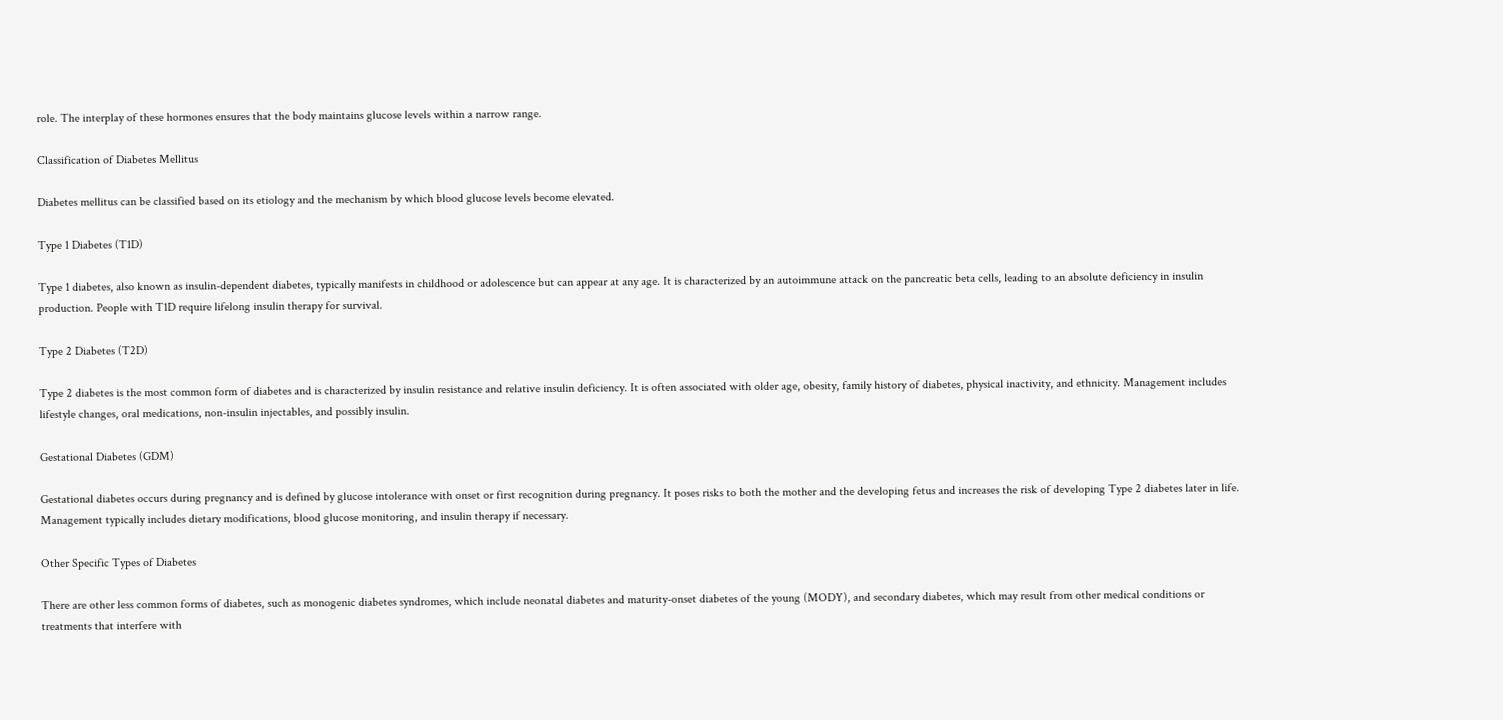role. The interplay of these hormones ensures that the body maintains glucose levels within a narrow range.

Classification of Diabetes Mellitus

Diabetes mellitus can be classified based on its etiology and the mechanism by which blood glucose levels become elevated.

Type 1 Diabetes (T1D)

Type 1 diabetes, also known as insulin-dependent diabetes, typically manifests in childhood or adolescence but can appear at any age. It is characterized by an autoimmune attack on the pancreatic beta cells, leading to an absolute deficiency in insulin production. People with T1D require lifelong insulin therapy for survival.

Type 2 Diabetes (T2D)

Type 2 diabetes is the most common form of diabetes and is characterized by insulin resistance and relative insulin deficiency. It is often associated with older age, obesity, family history of diabetes, physical inactivity, and ethnicity. Management includes lifestyle changes, oral medications, non-insulin injectables, and possibly insulin.

Gestational Diabetes (GDM)

Gestational diabetes occurs during pregnancy and is defined by glucose intolerance with onset or first recognition during pregnancy. It poses risks to both the mother and the developing fetus and increases the risk of developing Type 2 diabetes later in life. Management typically includes dietary modifications, blood glucose monitoring, and insulin therapy if necessary.

Other Specific Types of Diabetes

There are other less common forms of diabetes, such as monogenic diabetes syndromes, which include neonatal diabetes and maturity-onset diabetes of the young (MODY), and secondary diabetes, which may result from other medical conditions or treatments that interfere with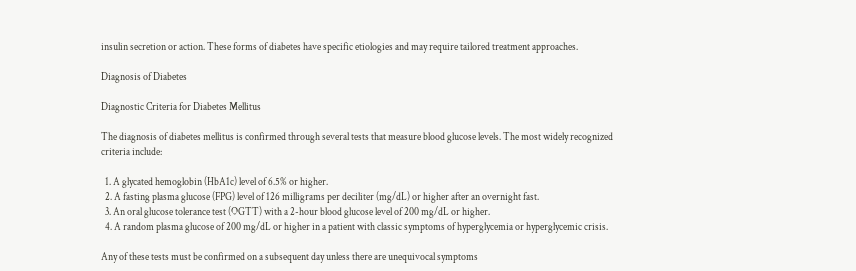insulin secretion or action. These forms of diabetes have specific etiologies and may require tailored treatment approaches.

Diagnosis of Diabetes

Diagnostic Criteria for Diabetes Mellitus

The diagnosis of diabetes mellitus is confirmed through several tests that measure blood glucose levels. The most widely recognized criteria include:

  1. A glycated hemoglobin (HbA1c) level of 6.5% or higher.
  2. A fasting plasma glucose (FPG) level of 126 milligrams per deciliter (mg/dL) or higher after an overnight fast.
  3. An oral glucose tolerance test (OGTT) with a 2-hour blood glucose level of 200 mg/dL or higher.
  4. A random plasma glucose of 200 mg/dL or higher in a patient with classic symptoms of hyperglycemia or hyperglycemic crisis.

Any of these tests must be confirmed on a subsequent day unless there are unequivocal symptoms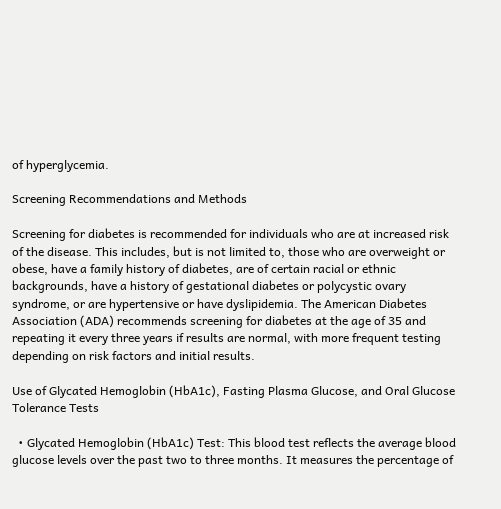of hyperglycemia.

Screening Recommendations and Methods

Screening for diabetes is recommended for individuals who are at increased risk of the disease. This includes, but is not limited to, those who are overweight or obese, have a family history of diabetes, are of certain racial or ethnic backgrounds, have a history of gestational diabetes or polycystic ovary syndrome, or are hypertensive or have dyslipidemia. The American Diabetes Association (ADA) recommends screening for diabetes at the age of 35 and repeating it every three years if results are normal, with more frequent testing depending on risk factors and initial results.

Use of Glycated Hemoglobin (HbA1c), Fasting Plasma Glucose, and Oral Glucose Tolerance Tests

  • Glycated Hemoglobin (HbA1c) Test: This blood test reflects the average blood glucose levels over the past two to three months. It measures the percentage of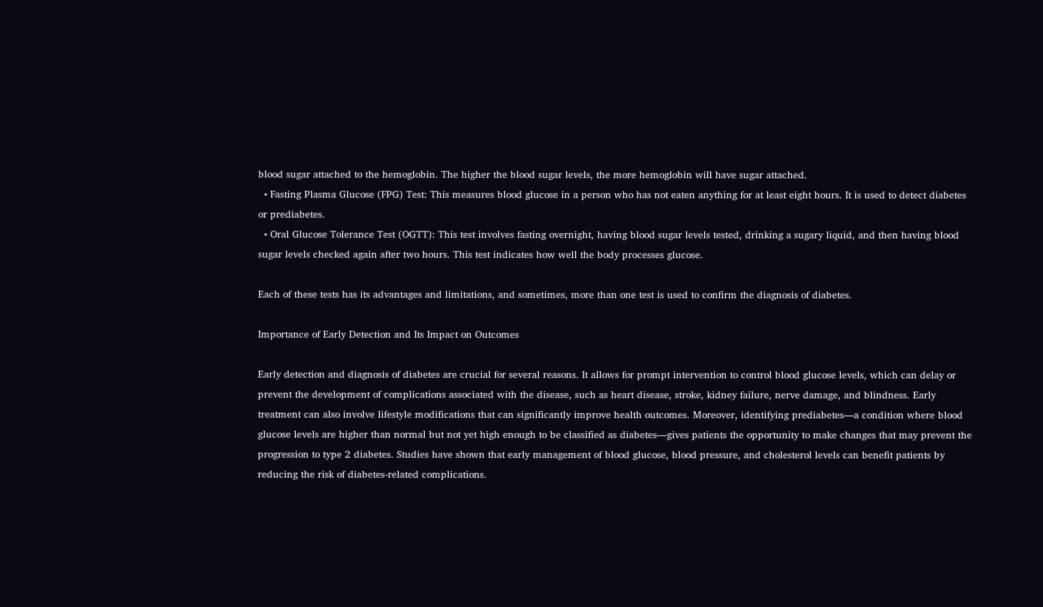blood sugar attached to the hemoglobin. The higher the blood sugar levels, the more hemoglobin will have sugar attached.
  • Fasting Plasma Glucose (FPG) Test: This measures blood glucose in a person who has not eaten anything for at least eight hours. It is used to detect diabetes or prediabetes.
  • Oral Glucose Tolerance Test (OGTT): This test involves fasting overnight, having blood sugar levels tested, drinking a sugary liquid, and then having blood sugar levels checked again after two hours. This test indicates how well the body processes glucose.

Each of these tests has its advantages and limitations, and sometimes, more than one test is used to confirm the diagnosis of diabetes.

Importance of Early Detection and Its Impact on Outcomes

Early detection and diagnosis of diabetes are crucial for several reasons. It allows for prompt intervention to control blood glucose levels, which can delay or prevent the development of complications associated with the disease, such as heart disease, stroke, kidney failure, nerve damage, and blindness. Early treatment can also involve lifestyle modifications that can significantly improve health outcomes. Moreover, identifying prediabetes—a condition where blood glucose levels are higher than normal but not yet high enough to be classified as diabetes—gives patients the opportunity to make changes that may prevent the progression to type 2 diabetes. Studies have shown that early management of blood glucose, blood pressure, and cholesterol levels can benefit patients by reducing the risk of diabetes-related complications.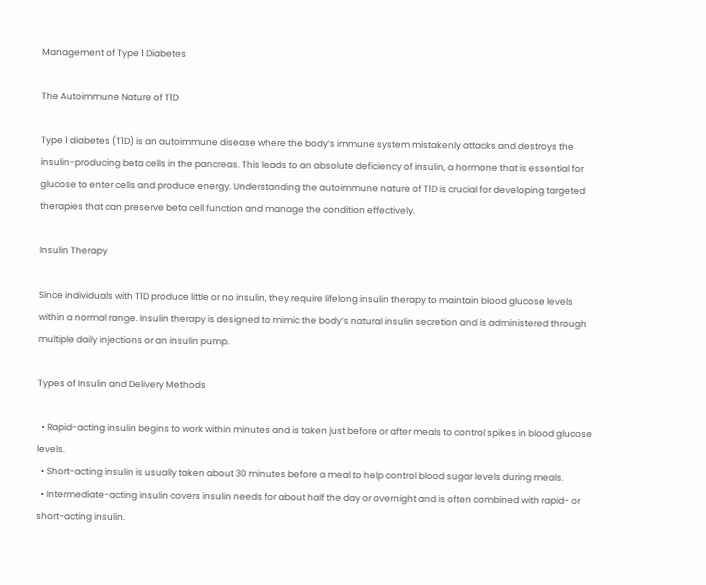Management of Type 1 Diabetes

The Autoimmune Nature of T1D

Type 1 diabetes (T1D) is an autoimmune disease where the body’s immune system mistakenly attacks and destroys the insulin-producing beta cells in the pancreas. This leads to an absolute deficiency of insulin, a hormone that is essential for glucose to enter cells and produce energy. Understanding the autoimmune nature of T1D is crucial for developing targeted therapies that can preserve beta cell function and manage the condition effectively.

Insulin Therapy

Since individuals with T1D produce little or no insulin, they require lifelong insulin therapy to maintain blood glucose levels within a normal range. Insulin therapy is designed to mimic the body’s natural insulin secretion and is administered through multiple daily injections or an insulin pump.

Types of Insulin and Delivery Methods

  • Rapid-acting insulin begins to work within minutes and is taken just before or after meals to control spikes in blood glucose levels.
  • Short-acting insulin is usually taken about 30 minutes before a meal to help control blood sugar levels during meals.
  • Intermediate-acting insulin covers insulin needs for about half the day or overnight and is often combined with rapid- or short-acting insulin.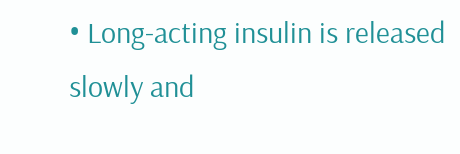• Long-acting insulin is released slowly and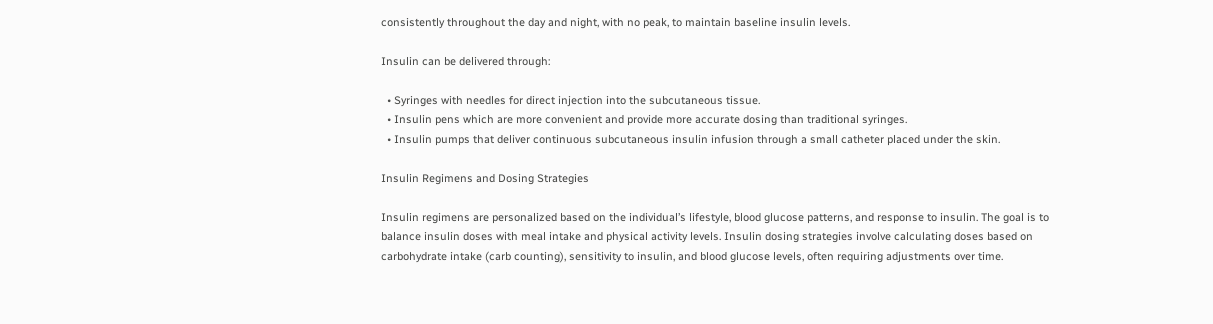consistently throughout the day and night, with no peak, to maintain baseline insulin levels.

Insulin can be delivered through:

  • Syringes with needles for direct injection into the subcutaneous tissue.
  • Insulin pens which are more convenient and provide more accurate dosing than traditional syringes.
  • Insulin pumps that deliver continuous subcutaneous insulin infusion through a small catheter placed under the skin.

Insulin Regimens and Dosing Strategies

Insulin regimens are personalized based on the individual’s lifestyle, blood glucose patterns, and response to insulin. The goal is to balance insulin doses with meal intake and physical activity levels. Insulin dosing strategies involve calculating doses based on carbohydrate intake (carb counting), sensitivity to insulin, and blood glucose levels, often requiring adjustments over time.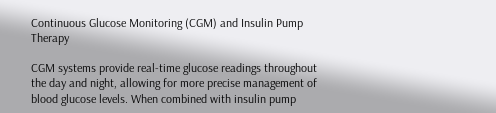Continuous Glucose Monitoring (CGM) and Insulin Pump Therapy

CGM systems provide real-time glucose readings throughout the day and night, allowing for more precise management of blood glucose levels. When combined with insulin pump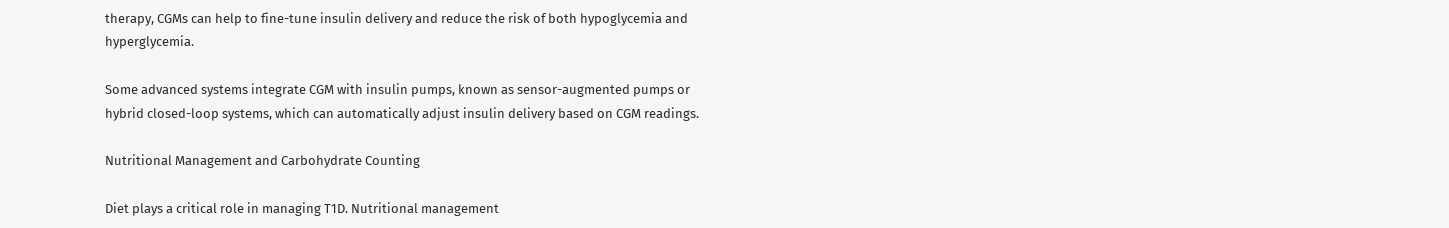therapy, CGMs can help to fine-tune insulin delivery and reduce the risk of both hypoglycemia and hyperglycemia.

Some advanced systems integrate CGM with insulin pumps, known as sensor-augmented pumps or hybrid closed-loop systems, which can automatically adjust insulin delivery based on CGM readings.

Nutritional Management and Carbohydrate Counting

Diet plays a critical role in managing T1D. Nutritional management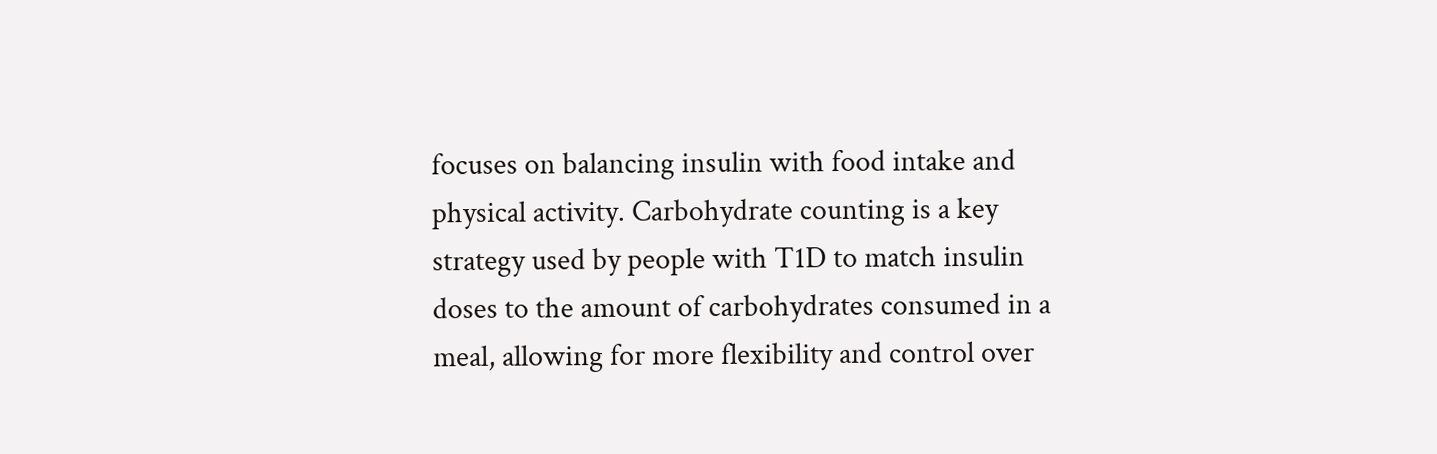focuses on balancing insulin with food intake and physical activity. Carbohydrate counting is a key strategy used by people with T1D to match insulin doses to the amount of carbohydrates consumed in a meal, allowing for more flexibility and control over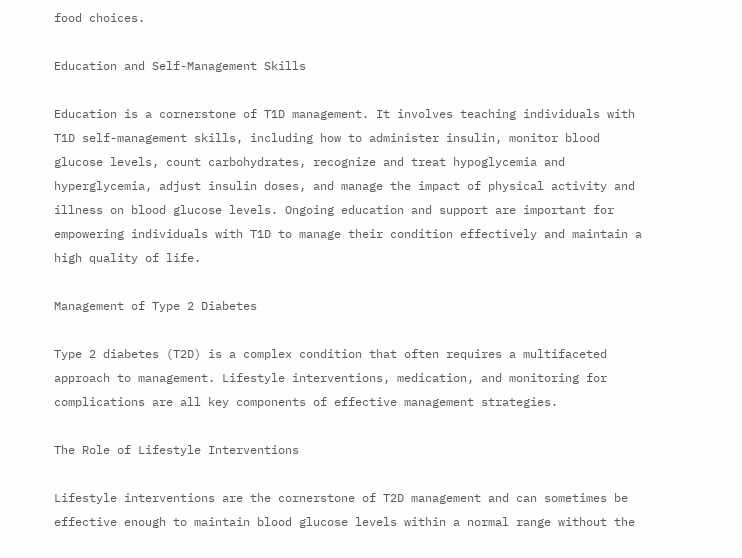food choices.

Education and Self-Management Skills

Education is a cornerstone of T1D management. It involves teaching individuals with T1D self-management skills, including how to administer insulin, monitor blood glucose levels, count carbohydrates, recognize and treat hypoglycemia and hyperglycemia, adjust insulin doses, and manage the impact of physical activity and illness on blood glucose levels. Ongoing education and support are important for empowering individuals with T1D to manage their condition effectively and maintain a high quality of life.

Management of Type 2 Diabetes

Type 2 diabetes (T2D) is a complex condition that often requires a multifaceted approach to management. Lifestyle interventions, medication, and monitoring for complications are all key components of effective management strategies.

The Role of Lifestyle Interventions

Lifestyle interventions are the cornerstone of T2D management and can sometimes be effective enough to maintain blood glucose levels within a normal range without the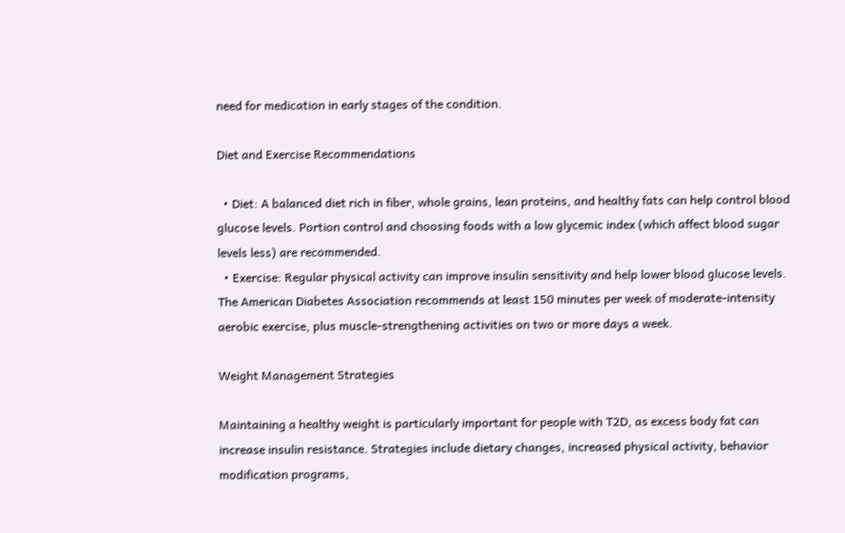need for medication in early stages of the condition.

Diet and Exercise Recommendations

  • Diet: A balanced diet rich in fiber, whole grains, lean proteins, and healthy fats can help control blood glucose levels. Portion control and choosing foods with a low glycemic index (which affect blood sugar levels less) are recommended.
  • Exercise: Regular physical activity can improve insulin sensitivity and help lower blood glucose levels. The American Diabetes Association recommends at least 150 minutes per week of moderate-intensity aerobic exercise, plus muscle-strengthening activities on two or more days a week.

Weight Management Strategies

Maintaining a healthy weight is particularly important for people with T2D, as excess body fat can increase insulin resistance. Strategies include dietary changes, increased physical activity, behavior modification programs,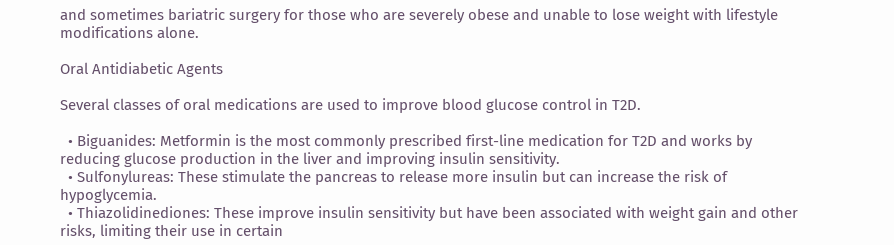and sometimes bariatric surgery for those who are severely obese and unable to lose weight with lifestyle modifications alone.

Oral Antidiabetic Agents

Several classes of oral medications are used to improve blood glucose control in T2D.

  • Biguanides: Metformin is the most commonly prescribed first-line medication for T2D and works by reducing glucose production in the liver and improving insulin sensitivity.
  • Sulfonylureas: These stimulate the pancreas to release more insulin but can increase the risk of hypoglycemia.
  • Thiazolidinediones: These improve insulin sensitivity but have been associated with weight gain and other risks, limiting their use in certain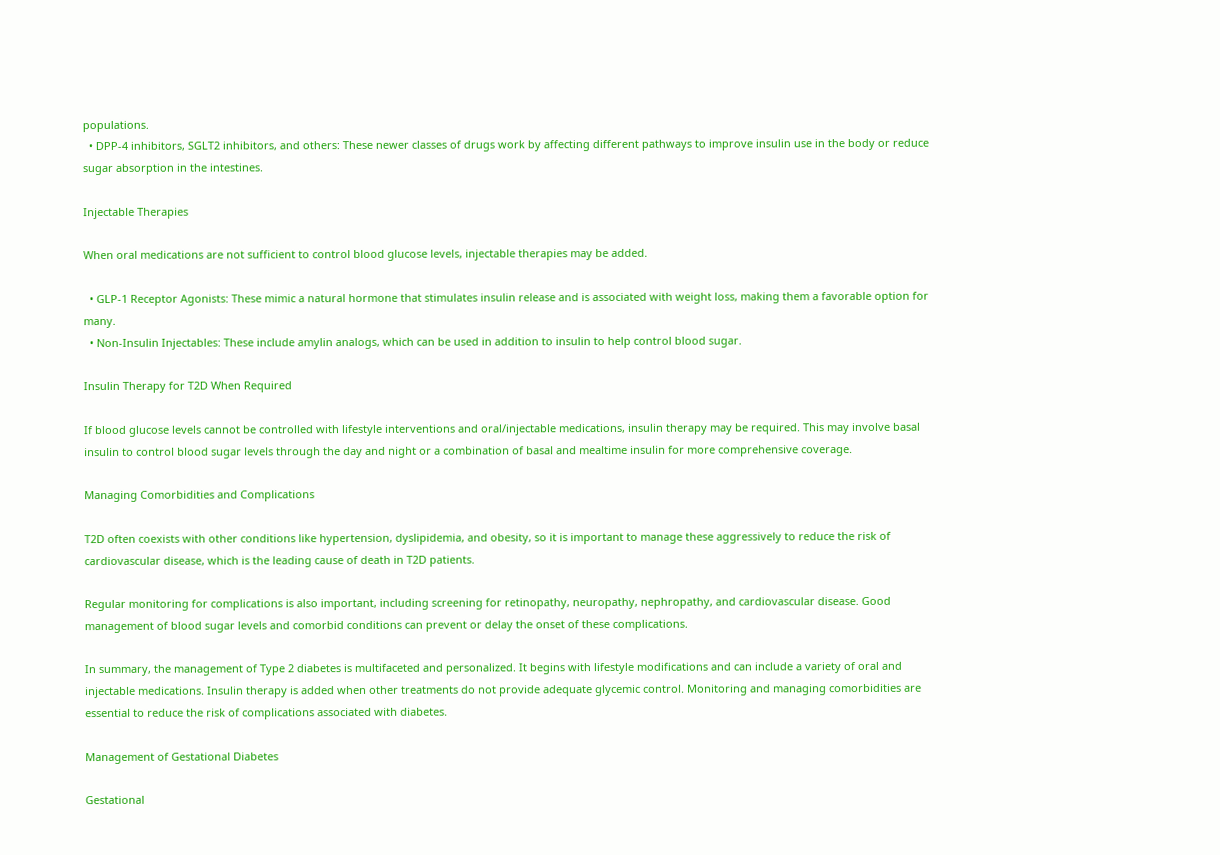populations.
  • DPP-4 inhibitors, SGLT2 inhibitors, and others: These newer classes of drugs work by affecting different pathways to improve insulin use in the body or reduce sugar absorption in the intestines.

Injectable Therapies

When oral medications are not sufficient to control blood glucose levels, injectable therapies may be added.

  • GLP-1 Receptor Agonists: These mimic a natural hormone that stimulates insulin release and is associated with weight loss, making them a favorable option for many.
  • Non-Insulin Injectables: These include amylin analogs, which can be used in addition to insulin to help control blood sugar.

Insulin Therapy for T2D When Required

If blood glucose levels cannot be controlled with lifestyle interventions and oral/injectable medications, insulin therapy may be required. This may involve basal insulin to control blood sugar levels through the day and night or a combination of basal and mealtime insulin for more comprehensive coverage.

Managing Comorbidities and Complications

T2D often coexists with other conditions like hypertension, dyslipidemia, and obesity, so it is important to manage these aggressively to reduce the risk of cardiovascular disease, which is the leading cause of death in T2D patients.

Regular monitoring for complications is also important, including screening for retinopathy, neuropathy, nephropathy, and cardiovascular disease. Good management of blood sugar levels and comorbid conditions can prevent or delay the onset of these complications.

In summary, the management of Type 2 diabetes is multifaceted and personalized. It begins with lifestyle modifications and can include a variety of oral and injectable medications. Insulin therapy is added when other treatments do not provide adequate glycemic control. Monitoring and managing comorbidities are essential to reduce the risk of complications associated with diabetes.

Management of Gestational Diabetes

Gestational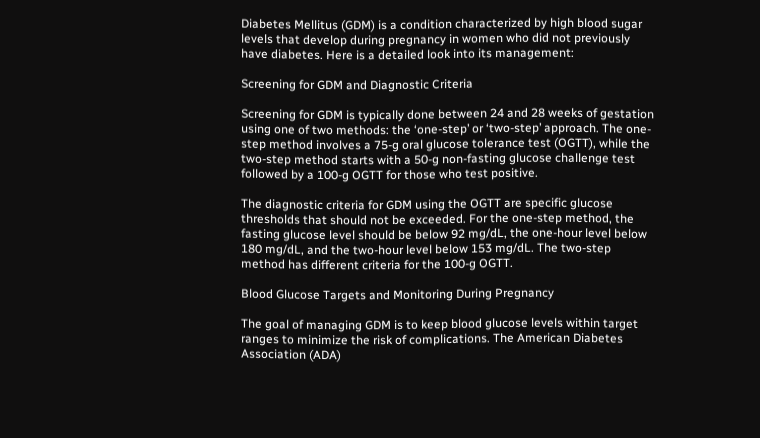Diabetes Mellitus (GDM) is a condition characterized by high blood sugar levels that develop during pregnancy in women who did not previously have diabetes. Here is a detailed look into its management:

Screening for GDM and Diagnostic Criteria

Screening for GDM is typically done between 24 and 28 weeks of gestation using one of two methods: the ‘one-step’ or ‘two-step’ approach. The one-step method involves a 75-g oral glucose tolerance test (OGTT), while the two-step method starts with a 50-g non-fasting glucose challenge test followed by a 100-g OGTT for those who test positive.

The diagnostic criteria for GDM using the OGTT are specific glucose thresholds that should not be exceeded. For the one-step method, the fasting glucose level should be below 92 mg/dL, the one-hour level below 180 mg/dL, and the two-hour level below 153 mg/dL. The two-step method has different criteria for the 100-g OGTT.

Blood Glucose Targets and Monitoring During Pregnancy

The goal of managing GDM is to keep blood glucose levels within target ranges to minimize the risk of complications. The American Diabetes Association (ADA)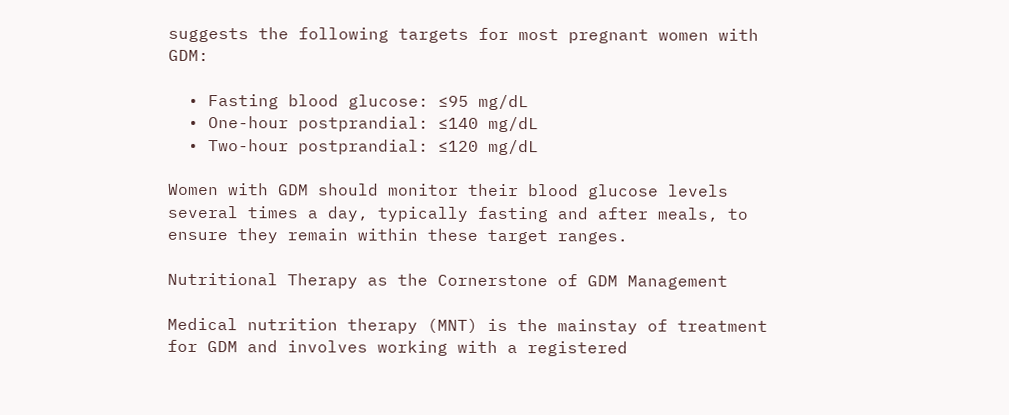suggests the following targets for most pregnant women with GDM:

  • Fasting blood glucose: ≤95 mg/dL
  • One-hour postprandial: ≤140 mg/dL
  • Two-hour postprandial: ≤120 mg/dL

Women with GDM should monitor their blood glucose levels several times a day, typically fasting and after meals, to ensure they remain within these target ranges.

Nutritional Therapy as the Cornerstone of GDM Management

Medical nutrition therapy (MNT) is the mainstay of treatment for GDM and involves working with a registered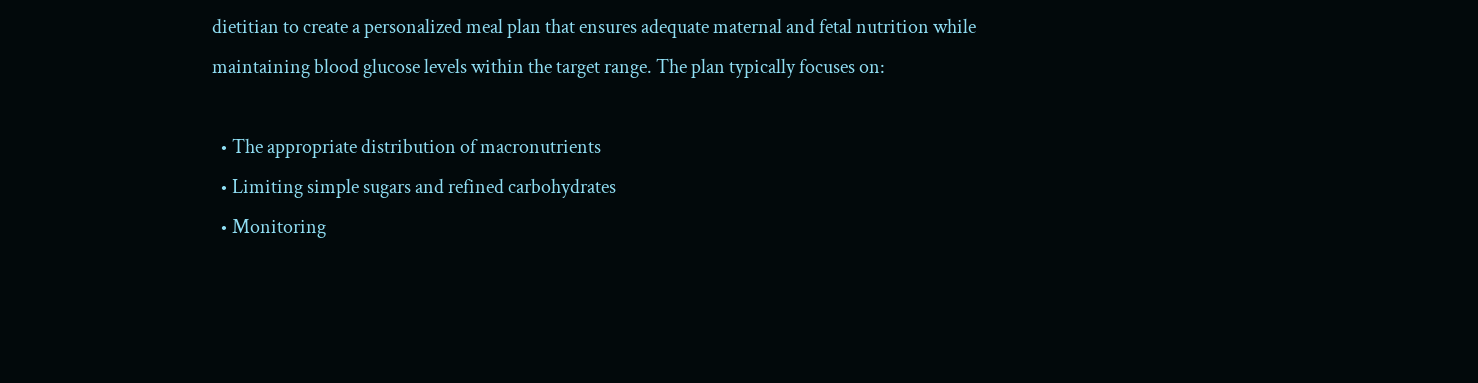dietitian to create a personalized meal plan that ensures adequate maternal and fetal nutrition while maintaining blood glucose levels within the target range. The plan typically focuses on:

  • The appropriate distribution of macronutrients
  • Limiting simple sugars and refined carbohydrates
  • Monitoring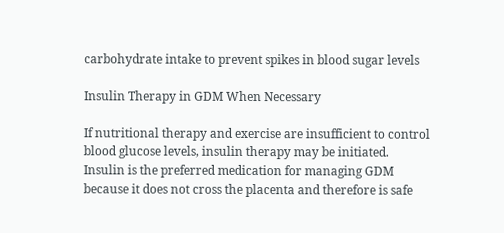carbohydrate intake to prevent spikes in blood sugar levels

Insulin Therapy in GDM When Necessary

If nutritional therapy and exercise are insufficient to control blood glucose levels, insulin therapy may be initiated. Insulin is the preferred medication for managing GDM because it does not cross the placenta and therefore is safe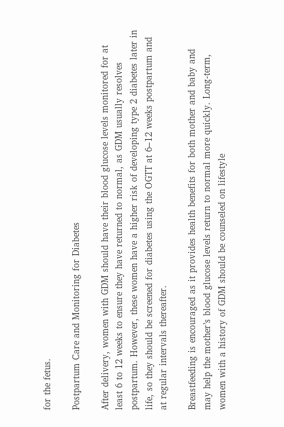for the fetus.

Postpartum Care and Monitoring for Diabetes

After delivery, women with GDM should have their blood glucose levels monitored for at least 6 to 12 weeks to ensure they have returned to normal, as GDM usually resolves postpartum. However, these women have a higher risk of developing type 2 diabetes later in life, so they should be screened for diabetes using the OGTT at 6–12 weeks postpartum and at regular intervals thereafter.

Breastfeeding is encouraged as it provides health benefits for both mother and baby and may help the mother’s blood glucose levels return to normal more quickly. Long-term, women with a history of GDM should be counseled on lifestyle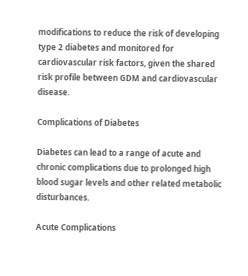modifications to reduce the risk of developing type 2 diabetes and monitored for cardiovascular risk factors, given the shared risk profile between GDM and cardiovascular disease.

Complications of Diabetes

Diabetes can lead to a range of acute and chronic complications due to prolonged high blood sugar levels and other related metabolic disturbances.

Acute Complications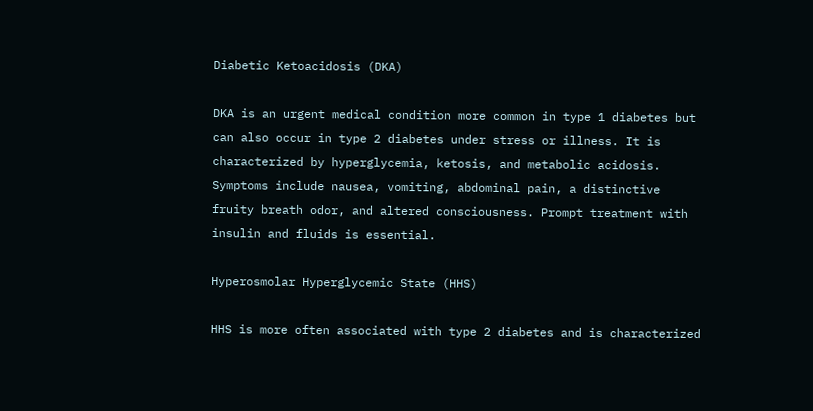Diabetic Ketoacidosis (DKA)

DKA is an urgent medical condition more common in type 1 diabetes but can also occur in type 2 diabetes under stress or illness. It is characterized by hyperglycemia, ketosis, and metabolic acidosis. Symptoms include nausea, vomiting, abdominal pain, a distinctive fruity breath odor, and altered consciousness. Prompt treatment with insulin and fluids is essential.

Hyperosmolar Hyperglycemic State (HHS)

HHS is more often associated with type 2 diabetes and is characterized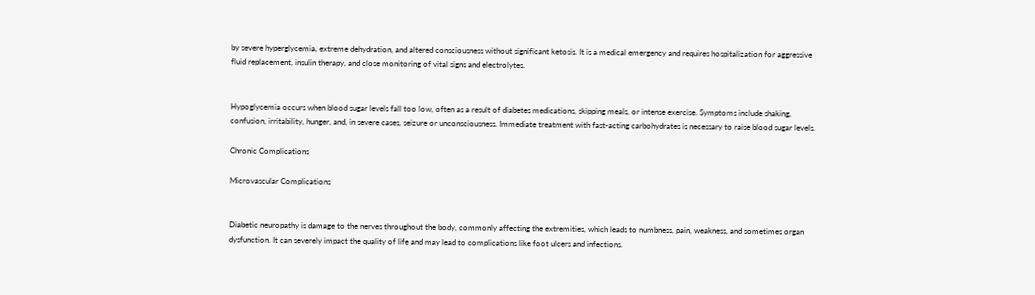by severe hyperglycemia, extreme dehydration, and altered consciousness without significant ketosis. It is a medical emergency and requires hospitalization for aggressive fluid replacement, insulin therapy, and close monitoring of vital signs and electrolytes.


Hypoglycemia occurs when blood sugar levels fall too low, often as a result of diabetes medications, skipping meals, or intense exercise. Symptoms include shaking, confusion, irritability, hunger, and, in severe cases, seizure or unconsciousness. Immediate treatment with fast-acting carbohydrates is necessary to raise blood sugar levels.

Chronic Complications

Microvascular Complications


Diabetic neuropathy is damage to the nerves throughout the body, commonly affecting the extremities, which leads to numbness, pain, weakness, and sometimes organ dysfunction. It can severely impact the quality of life and may lead to complications like foot ulcers and infections.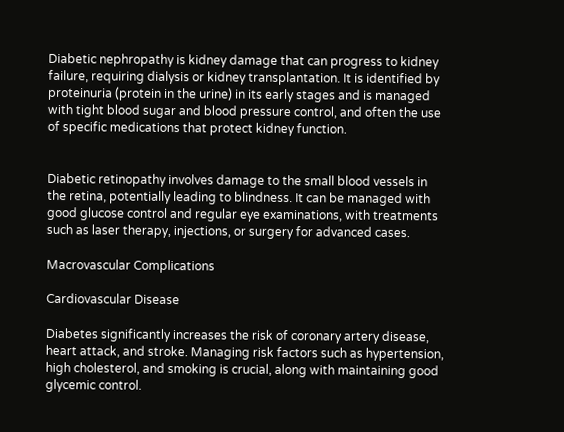Diabetic nephropathy is kidney damage that can progress to kidney failure, requiring dialysis or kidney transplantation. It is identified by proteinuria (protein in the urine) in its early stages and is managed with tight blood sugar and blood pressure control, and often the use of specific medications that protect kidney function.


Diabetic retinopathy involves damage to the small blood vessels in the retina, potentially leading to blindness. It can be managed with good glucose control and regular eye examinations, with treatments such as laser therapy, injections, or surgery for advanced cases.

Macrovascular Complications

Cardiovascular Disease

Diabetes significantly increases the risk of coronary artery disease, heart attack, and stroke. Managing risk factors such as hypertension, high cholesterol, and smoking is crucial, along with maintaining good glycemic control.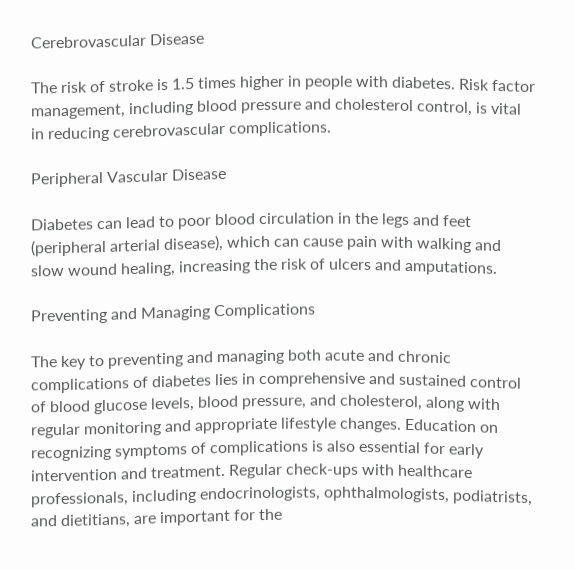Cerebrovascular Disease

The risk of stroke is 1.5 times higher in people with diabetes. Risk factor management, including blood pressure and cholesterol control, is vital in reducing cerebrovascular complications.

Peripheral Vascular Disease

Diabetes can lead to poor blood circulation in the legs and feet (peripheral arterial disease), which can cause pain with walking and slow wound healing, increasing the risk of ulcers and amputations.

Preventing and Managing Complications

The key to preventing and managing both acute and chronic complications of diabetes lies in comprehensive and sustained control of blood glucose levels, blood pressure, and cholesterol, along with regular monitoring and appropriate lifestyle changes. Education on recognizing symptoms of complications is also essential for early intervention and treatment. Regular check-ups with healthcare professionals, including endocrinologists, ophthalmologists, podiatrists, and dietitians, are important for the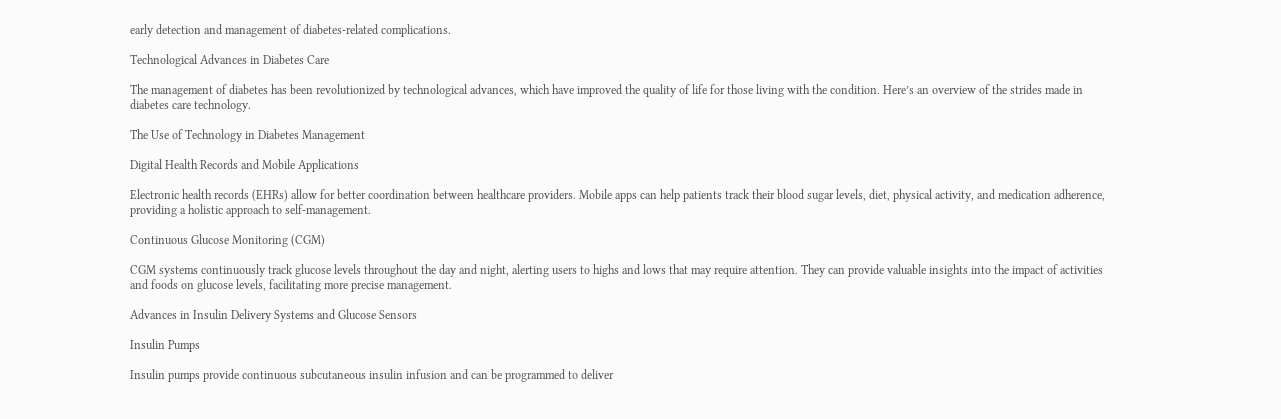early detection and management of diabetes-related complications.

Technological Advances in Diabetes Care

The management of diabetes has been revolutionized by technological advances, which have improved the quality of life for those living with the condition. Here’s an overview of the strides made in diabetes care technology.

The Use of Technology in Diabetes Management

Digital Health Records and Mobile Applications

Electronic health records (EHRs) allow for better coordination between healthcare providers. Mobile apps can help patients track their blood sugar levels, diet, physical activity, and medication adherence, providing a holistic approach to self-management.

Continuous Glucose Monitoring (CGM)

CGM systems continuously track glucose levels throughout the day and night, alerting users to highs and lows that may require attention. They can provide valuable insights into the impact of activities and foods on glucose levels, facilitating more precise management.

Advances in Insulin Delivery Systems and Glucose Sensors

Insulin Pumps

Insulin pumps provide continuous subcutaneous insulin infusion and can be programmed to deliver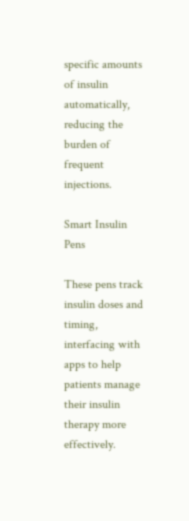specific amounts of insulin automatically, reducing the burden of frequent injections.

Smart Insulin Pens

These pens track insulin doses and timing, interfacing with apps to help patients manage their insulin therapy more effectively.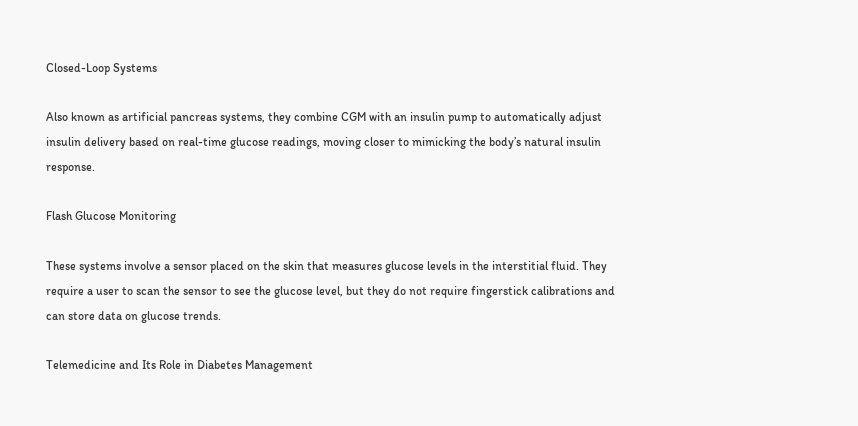Closed-Loop Systems

Also known as artificial pancreas systems, they combine CGM with an insulin pump to automatically adjust insulin delivery based on real-time glucose readings, moving closer to mimicking the body’s natural insulin response.

Flash Glucose Monitoring

These systems involve a sensor placed on the skin that measures glucose levels in the interstitial fluid. They require a user to scan the sensor to see the glucose level, but they do not require fingerstick calibrations and can store data on glucose trends.

Telemedicine and Its Role in Diabetes Management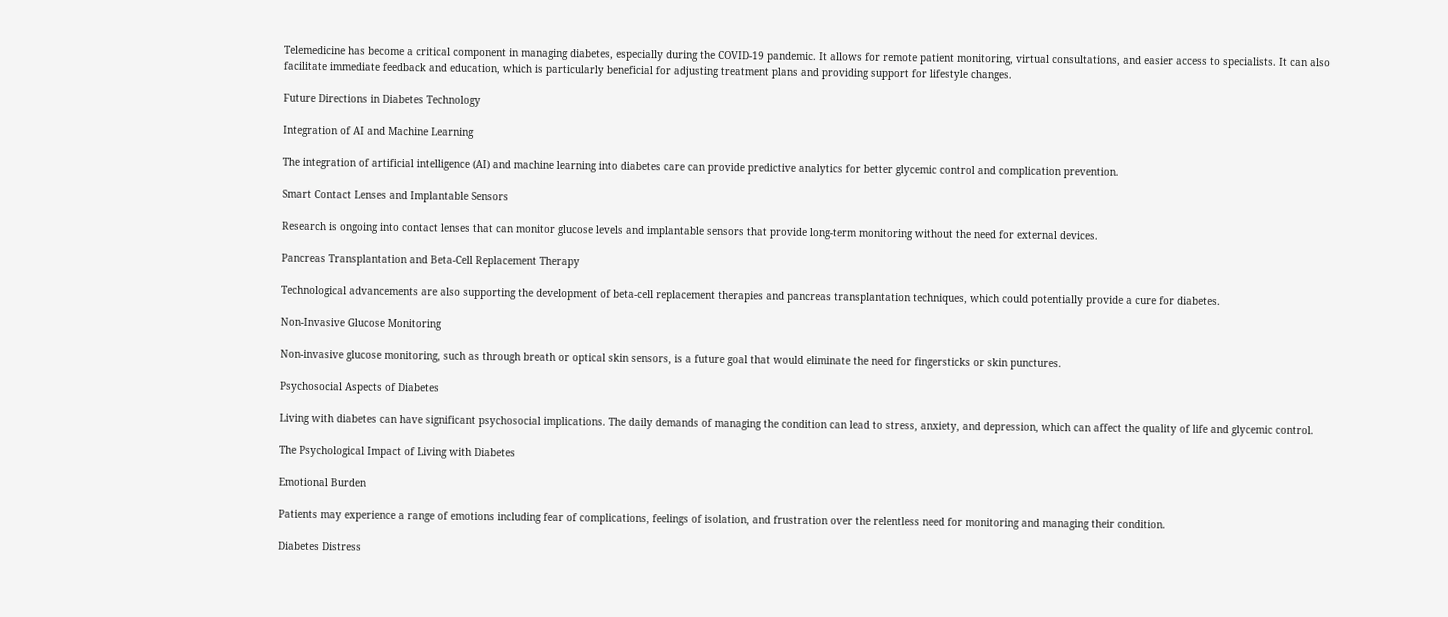Telemedicine has become a critical component in managing diabetes, especially during the COVID-19 pandemic. It allows for remote patient monitoring, virtual consultations, and easier access to specialists. It can also facilitate immediate feedback and education, which is particularly beneficial for adjusting treatment plans and providing support for lifestyle changes.

Future Directions in Diabetes Technology

Integration of AI and Machine Learning

The integration of artificial intelligence (AI) and machine learning into diabetes care can provide predictive analytics for better glycemic control and complication prevention.

Smart Contact Lenses and Implantable Sensors

Research is ongoing into contact lenses that can monitor glucose levels and implantable sensors that provide long-term monitoring without the need for external devices.

Pancreas Transplantation and Beta-Cell Replacement Therapy

Technological advancements are also supporting the development of beta-cell replacement therapies and pancreas transplantation techniques, which could potentially provide a cure for diabetes.

Non-Invasive Glucose Monitoring

Non-invasive glucose monitoring, such as through breath or optical skin sensors, is a future goal that would eliminate the need for fingersticks or skin punctures.

Psychosocial Aspects of Diabetes

Living with diabetes can have significant psychosocial implications. The daily demands of managing the condition can lead to stress, anxiety, and depression, which can affect the quality of life and glycemic control.

The Psychological Impact of Living with Diabetes

Emotional Burden

Patients may experience a range of emotions including fear of complications, feelings of isolation, and frustration over the relentless need for monitoring and managing their condition.

Diabetes Distress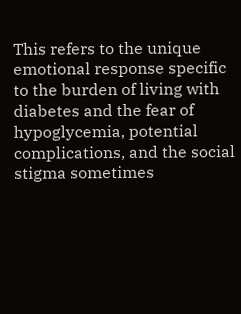This refers to the unique emotional response specific to the burden of living with diabetes and the fear of hypoglycemia, potential complications, and the social stigma sometimes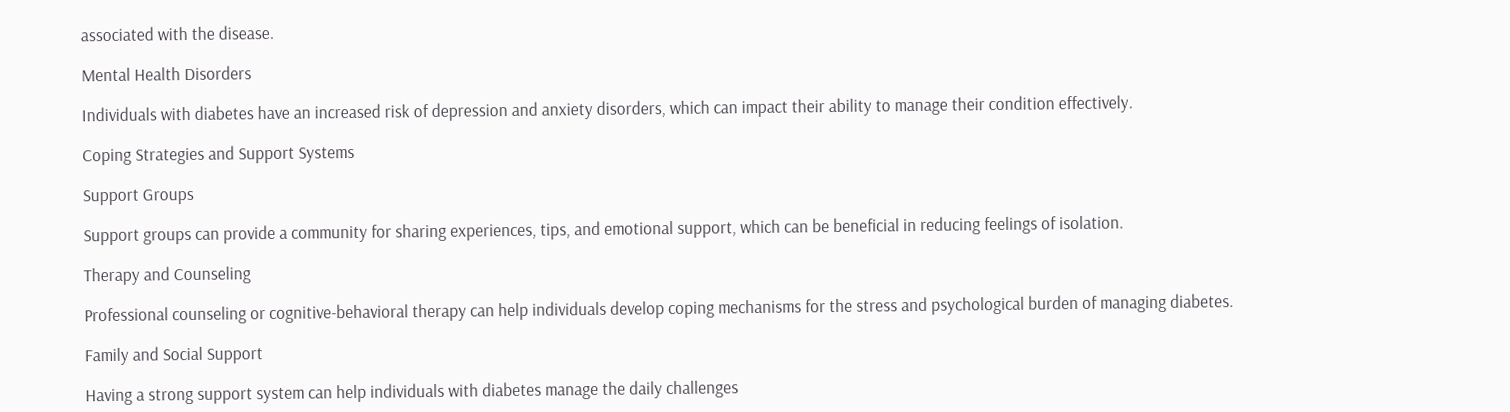associated with the disease.

Mental Health Disorders

Individuals with diabetes have an increased risk of depression and anxiety disorders, which can impact their ability to manage their condition effectively.

Coping Strategies and Support Systems

Support Groups

Support groups can provide a community for sharing experiences, tips, and emotional support, which can be beneficial in reducing feelings of isolation.

Therapy and Counseling

Professional counseling or cognitive-behavioral therapy can help individuals develop coping mechanisms for the stress and psychological burden of managing diabetes.

Family and Social Support

Having a strong support system can help individuals with diabetes manage the daily challenges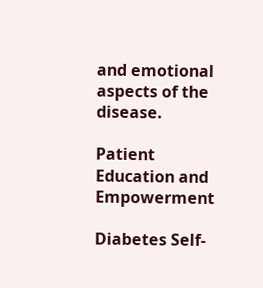and emotional aspects of the disease.

Patient Education and Empowerment

Diabetes Self-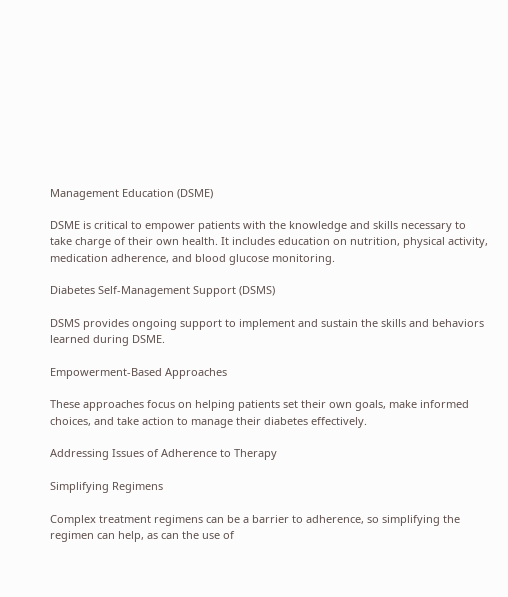Management Education (DSME)

DSME is critical to empower patients with the knowledge and skills necessary to take charge of their own health. It includes education on nutrition, physical activity, medication adherence, and blood glucose monitoring.

Diabetes Self-Management Support (DSMS)

DSMS provides ongoing support to implement and sustain the skills and behaviors learned during DSME.

Empowerment-Based Approaches

These approaches focus on helping patients set their own goals, make informed choices, and take action to manage their diabetes effectively.

Addressing Issues of Adherence to Therapy

Simplifying Regimens

Complex treatment regimens can be a barrier to adherence, so simplifying the regimen can help, as can the use of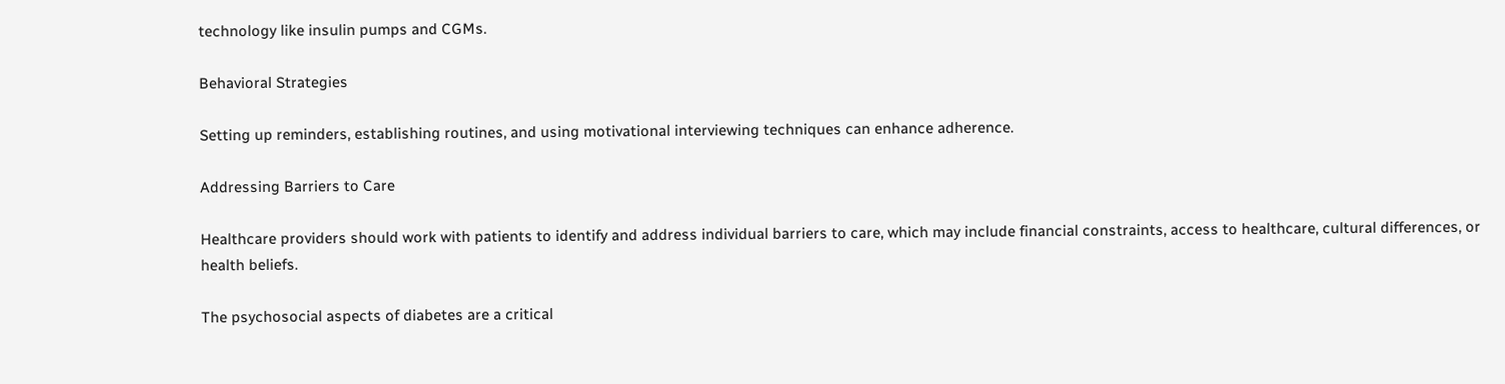technology like insulin pumps and CGMs.

Behavioral Strategies

Setting up reminders, establishing routines, and using motivational interviewing techniques can enhance adherence.

Addressing Barriers to Care

Healthcare providers should work with patients to identify and address individual barriers to care, which may include financial constraints, access to healthcare, cultural differences, or health beliefs.

The psychosocial aspects of diabetes are a critical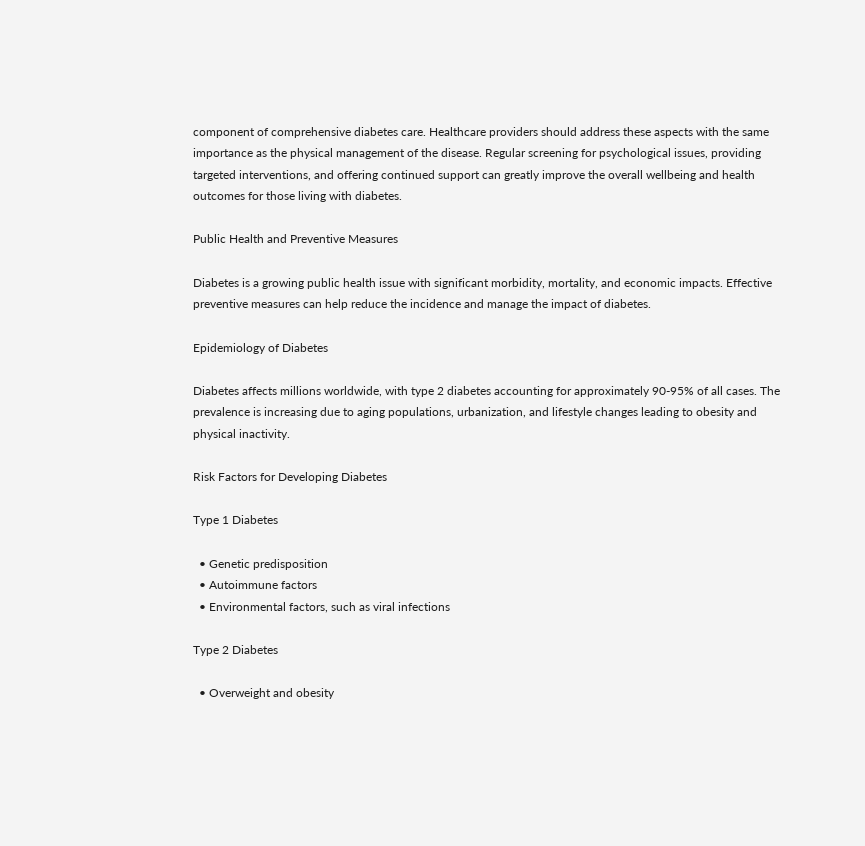component of comprehensive diabetes care. Healthcare providers should address these aspects with the same importance as the physical management of the disease. Regular screening for psychological issues, providing targeted interventions, and offering continued support can greatly improve the overall wellbeing and health outcomes for those living with diabetes.

Public Health and Preventive Measures

Diabetes is a growing public health issue with significant morbidity, mortality, and economic impacts. Effective preventive measures can help reduce the incidence and manage the impact of diabetes.

Epidemiology of Diabetes

Diabetes affects millions worldwide, with type 2 diabetes accounting for approximately 90-95% of all cases. The prevalence is increasing due to aging populations, urbanization, and lifestyle changes leading to obesity and physical inactivity.

Risk Factors for Developing Diabetes

Type 1 Diabetes

  • Genetic predisposition
  • Autoimmune factors
  • Environmental factors, such as viral infections

Type 2 Diabetes

  • Overweight and obesity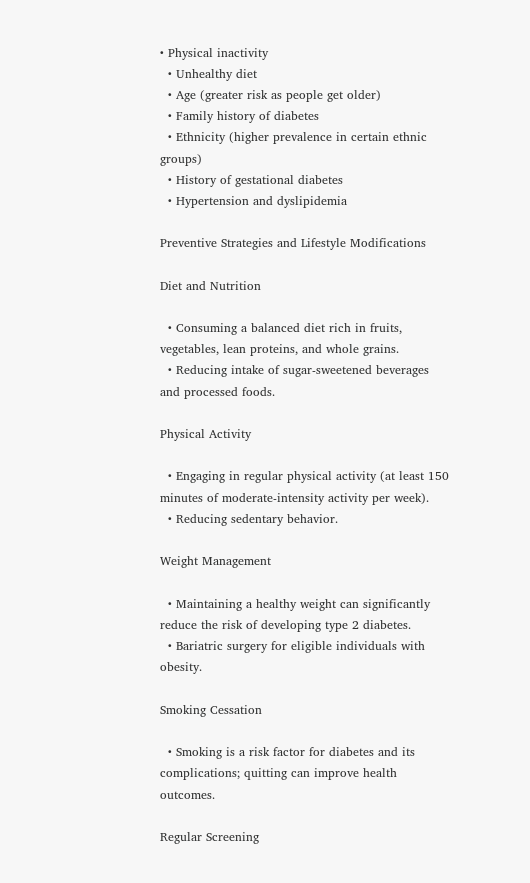• Physical inactivity
  • Unhealthy diet
  • Age (greater risk as people get older)
  • Family history of diabetes
  • Ethnicity (higher prevalence in certain ethnic groups)
  • History of gestational diabetes
  • Hypertension and dyslipidemia

Preventive Strategies and Lifestyle Modifications

Diet and Nutrition

  • Consuming a balanced diet rich in fruits, vegetables, lean proteins, and whole grains.
  • Reducing intake of sugar-sweetened beverages and processed foods.

Physical Activity

  • Engaging in regular physical activity (at least 150 minutes of moderate-intensity activity per week).
  • Reducing sedentary behavior.

Weight Management

  • Maintaining a healthy weight can significantly reduce the risk of developing type 2 diabetes.
  • Bariatric surgery for eligible individuals with obesity.

Smoking Cessation

  • Smoking is a risk factor for diabetes and its complications; quitting can improve health outcomes.

Regular Screening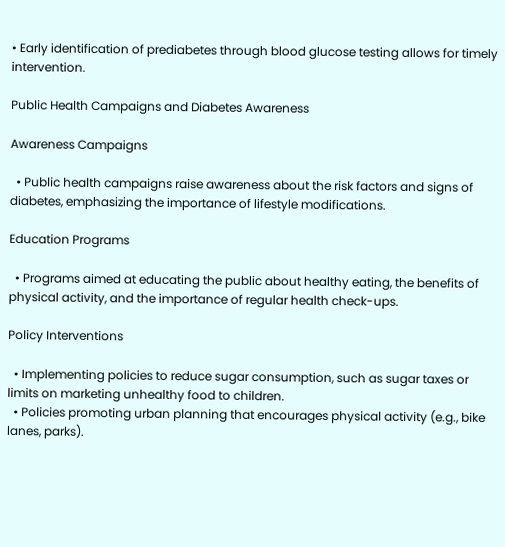• Early identification of prediabetes through blood glucose testing allows for timely intervention.

Public Health Campaigns and Diabetes Awareness

Awareness Campaigns

  • Public health campaigns raise awareness about the risk factors and signs of diabetes, emphasizing the importance of lifestyle modifications.

Education Programs

  • Programs aimed at educating the public about healthy eating, the benefits of physical activity, and the importance of regular health check-ups.

Policy Interventions

  • Implementing policies to reduce sugar consumption, such as sugar taxes or limits on marketing unhealthy food to children.
  • Policies promoting urban planning that encourages physical activity (e.g., bike lanes, parks).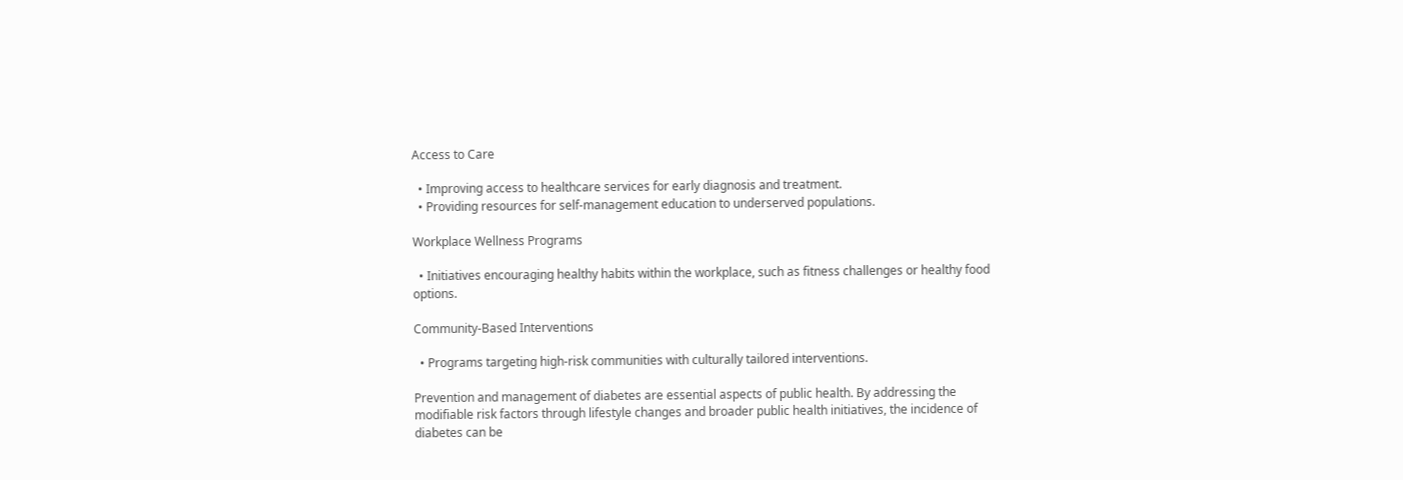Access to Care

  • Improving access to healthcare services for early diagnosis and treatment.
  • Providing resources for self-management education to underserved populations.

Workplace Wellness Programs

  • Initiatives encouraging healthy habits within the workplace, such as fitness challenges or healthy food options.

Community-Based Interventions

  • Programs targeting high-risk communities with culturally tailored interventions.

Prevention and management of diabetes are essential aspects of public health. By addressing the modifiable risk factors through lifestyle changes and broader public health initiatives, the incidence of diabetes can be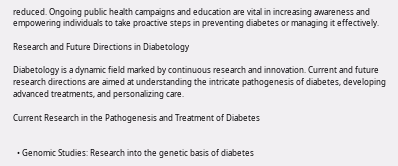reduced. Ongoing public health campaigns and education are vital in increasing awareness and empowering individuals to take proactive steps in preventing diabetes or managing it effectively.

Research and Future Directions in Diabetology

Diabetology is a dynamic field marked by continuous research and innovation. Current and future research directions are aimed at understanding the intricate pathogenesis of diabetes, developing advanced treatments, and personalizing care.

Current Research in the Pathogenesis and Treatment of Diabetes


  • Genomic Studies: Research into the genetic basis of diabetes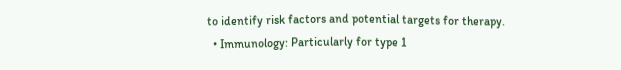to identify risk factors and potential targets for therapy.
  • Immunology: Particularly for type 1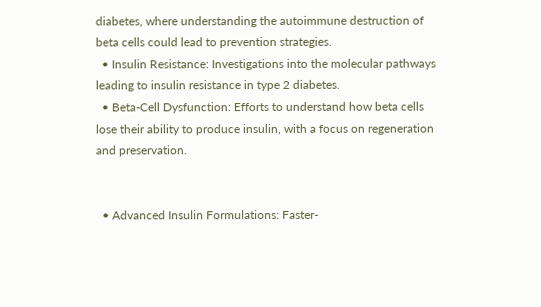diabetes, where understanding the autoimmune destruction of beta cells could lead to prevention strategies.
  • Insulin Resistance: Investigations into the molecular pathways leading to insulin resistance in type 2 diabetes.
  • Beta-Cell Dysfunction: Efforts to understand how beta cells lose their ability to produce insulin, with a focus on regeneration and preservation.


  • Advanced Insulin Formulations: Faster-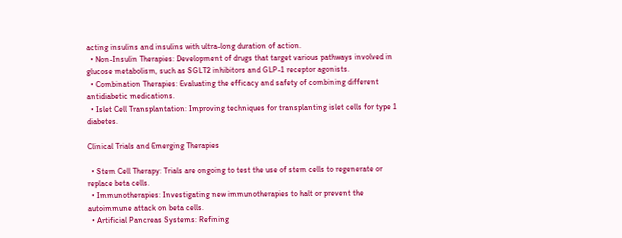acting insulins and insulins with ultra-long duration of action.
  • Non-Insulin Therapies: Development of drugs that target various pathways involved in glucose metabolism, such as SGLT2 inhibitors and GLP-1 receptor agonists.
  • Combination Therapies: Evaluating the efficacy and safety of combining different antidiabetic medications.
  • Islet Cell Transplantation: Improving techniques for transplanting islet cells for type 1 diabetes.

Clinical Trials and Emerging Therapies

  • Stem Cell Therapy: Trials are ongoing to test the use of stem cells to regenerate or replace beta cells.
  • Immunotherapies: Investigating new immunotherapies to halt or prevent the autoimmune attack on beta cells.
  • Artificial Pancreas Systems: Refining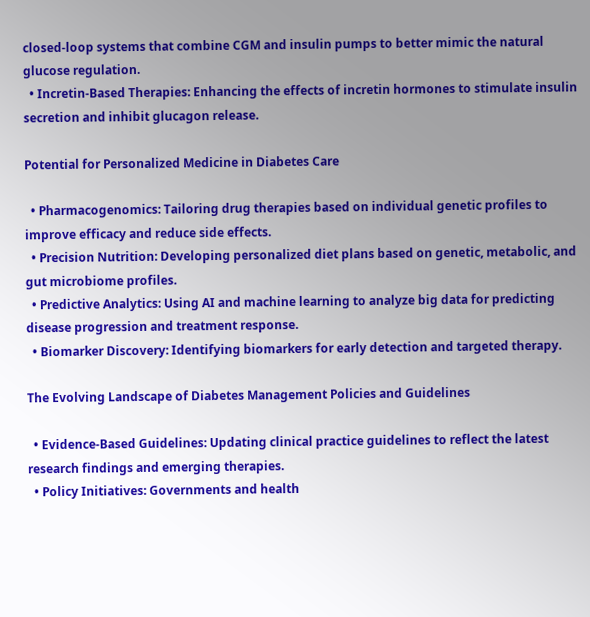closed-loop systems that combine CGM and insulin pumps to better mimic the natural glucose regulation.
  • Incretin-Based Therapies: Enhancing the effects of incretin hormones to stimulate insulin secretion and inhibit glucagon release.

Potential for Personalized Medicine in Diabetes Care

  • Pharmacogenomics: Tailoring drug therapies based on individual genetic profiles to improve efficacy and reduce side effects.
  • Precision Nutrition: Developing personalized diet plans based on genetic, metabolic, and gut microbiome profiles.
  • Predictive Analytics: Using AI and machine learning to analyze big data for predicting disease progression and treatment response.
  • Biomarker Discovery: Identifying biomarkers for early detection and targeted therapy.

The Evolving Landscape of Diabetes Management Policies and Guidelines

  • Evidence-Based Guidelines: Updating clinical practice guidelines to reflect the latest research findings and emerging therapies.
  • Policy Initiatives: Governments and health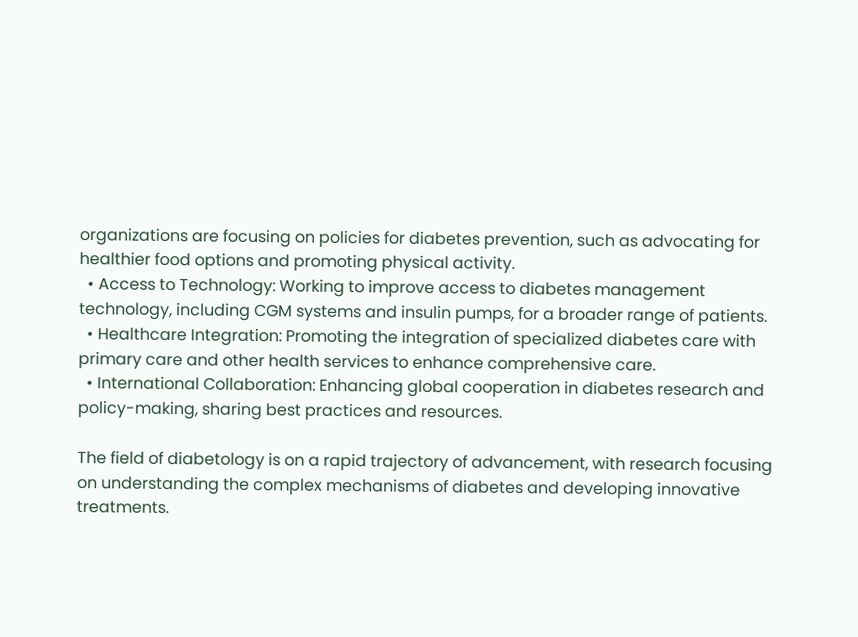organizations are focusing on policies for diabetes prevention, such as advocating for healthier food options and promoting physical activity.
  • Access to Technology: Working to improve access to diabetes management technology, including CGM systems and insulin pumps, for a broader range of patients.
  • Healthcare Integration: Promoting the integration of specialized diabetes care with primary care and other health services to enhance comprehensive care.
  • International Collaboration: Enhancing global cooperation in diabetes research and policy-making, sharing best practices and resources.

The field of diabetology is on a rapid trajectory of advancement, with research focusing on understanding the complex mechanisms of diabetes and developing innovative treatments.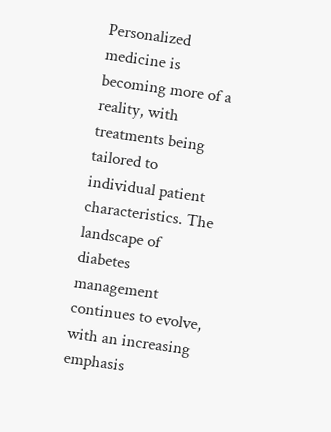Personalized medicine is becoming more of a reality, with treatments being tailored to individual patient characteristics. The landscape of diabetes management continues to evolve, with an increasing emphasis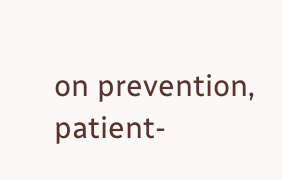on prevention, patient-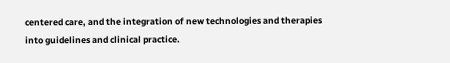centered care, and the integration of new technologies and therapies into guidelines and clinical practice.